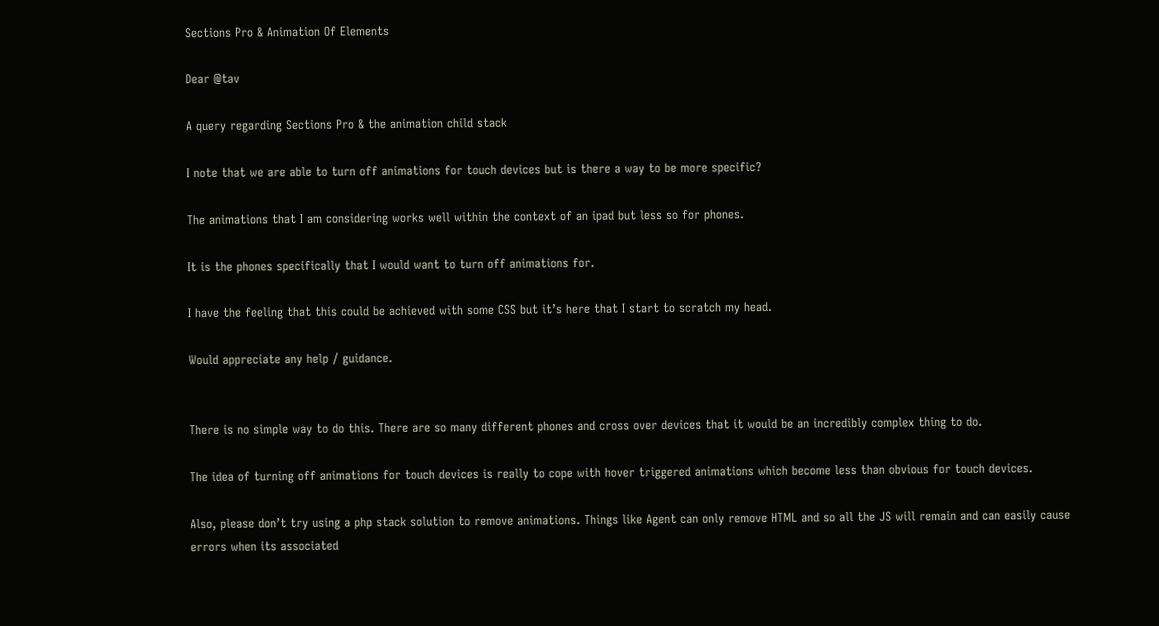Sections Pro & Animation Of Elements

Dear @tav

A query regarding Sections Pro & the animation child stack

I note that we are able to turn off animations for touch devices but is there a way to be more specific?

The animations that I am considering works well within the context of an ipad but less so for phones.

It is the phones specifically that I would want to turn off animations for.

I have the feeling that this could be achieved with some CSS but it’s here that I start to scratch my head.

Would appreciate any help / guidance.


There is no simple way to do this. There are so many different phones and cross over devices that it would be an incredibly complex thing to do.

The idea of turning off animations for touch devices is really to cope with hover triggered animations which become less than obvious for touch devices.

Also, please don’t try using a php stack solution to remove animations. Things like Agent can only remove HTML and so all the JS will remain and can easily cause errors when its associated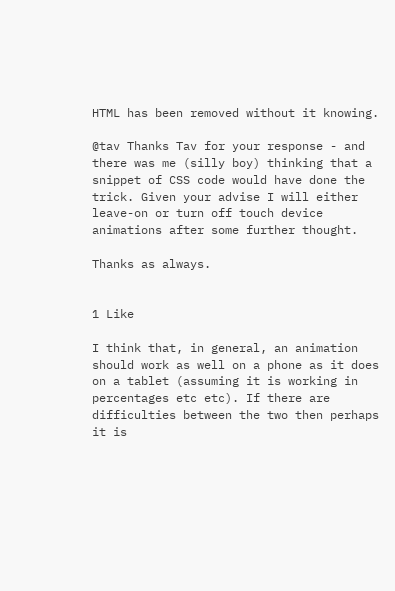HTML has been removed without it knowing.

@tav Thanks Tav for your response - and there was me (silly boy) thinking that a snippet of CSS code would have done the trick. Given your advise I will either leave-on or turn off touch device animations after some further thought.

Thanks as always.


1 Like

I think that, in general, an animation should work as well on a phone as it does on a tablet (assuming it is working in percentages etc etc). If there are difficulties between the two then perhaps it is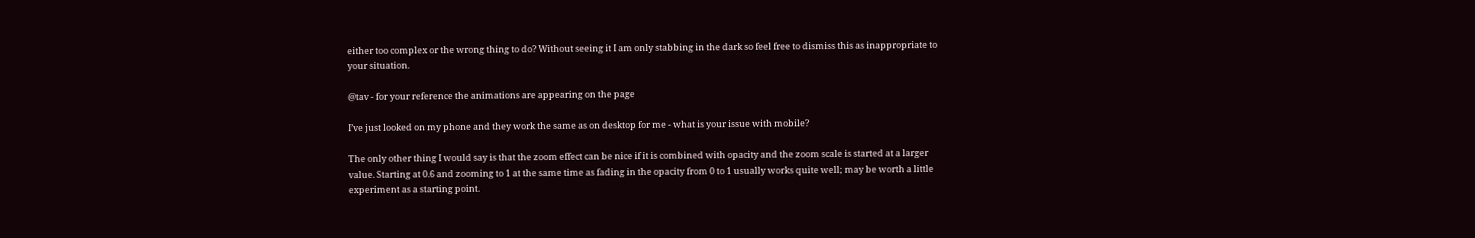either too complex or the wrong thing to do? Without seeing it I am only stabbing in the dark so feel free to dismiss this as inappropriate to your situation.

@tav - for your reference the animations are appearing on the page

I’ve just looked on my phone and they work the same as on desktop for me - what is your issue with mobile?

The only other thing I would say is that the zoom effect can be nice if it is combined with opacity and the zoom scale is started at a larger value. Starting at 0.6 and zooming to 1 at the same time as fading in the opacity from 0 to 1 usually works quite well; may be worth a little experiment as a starting point.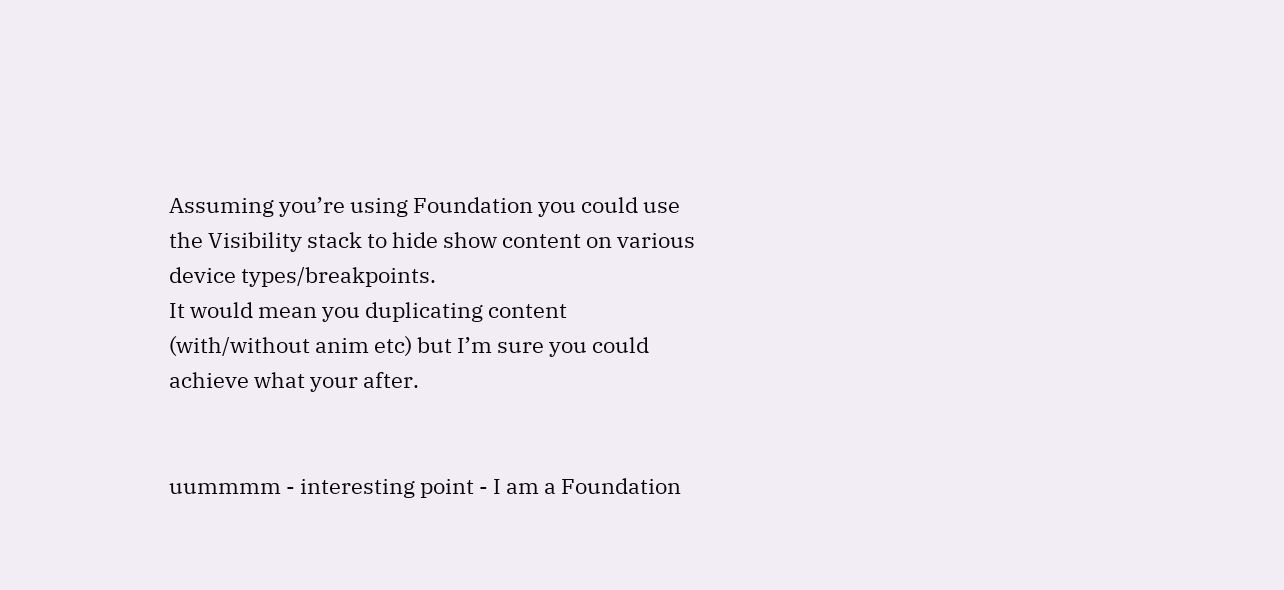Assuming you’re using Foundation you could use the Visibility stack to hide show content on various device types/breakpoints.
It would mean you duplicating content (with/without anim etc) but I’m sure you could achieve what your after.


uummmm - interesting point - I am a Foundation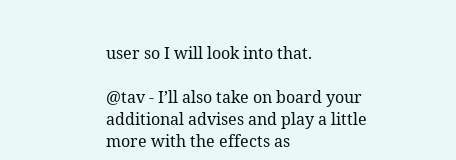user so I will look into that.

@tav - I’ll also take on board your additional advises and play a little more with the effects as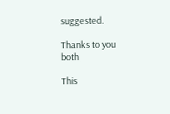suggested.

Thanks to you both

This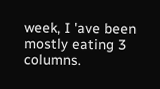week, I 'ave been mostly eating 3 columns.